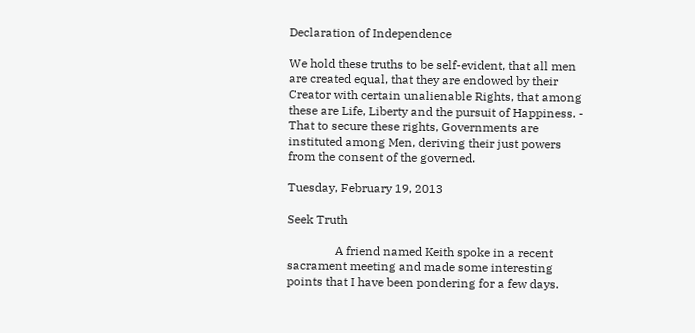Declaration of Independence

We hold these truths to be self-evident, that all men are created equal, that they are endowed by their Creator with certain unalienable Rights, that among these are Life, Liberty and the pursuit of Happiness. - That to secure these rights, Governments are instituted among Men, deriving their just powers from the consent of the governed.

Tuesday, February 19, 2013

Seek Truth

                A friend named Keith spoke in a recent sacrament meeting and made some interesting points that I have been pondering for a few days.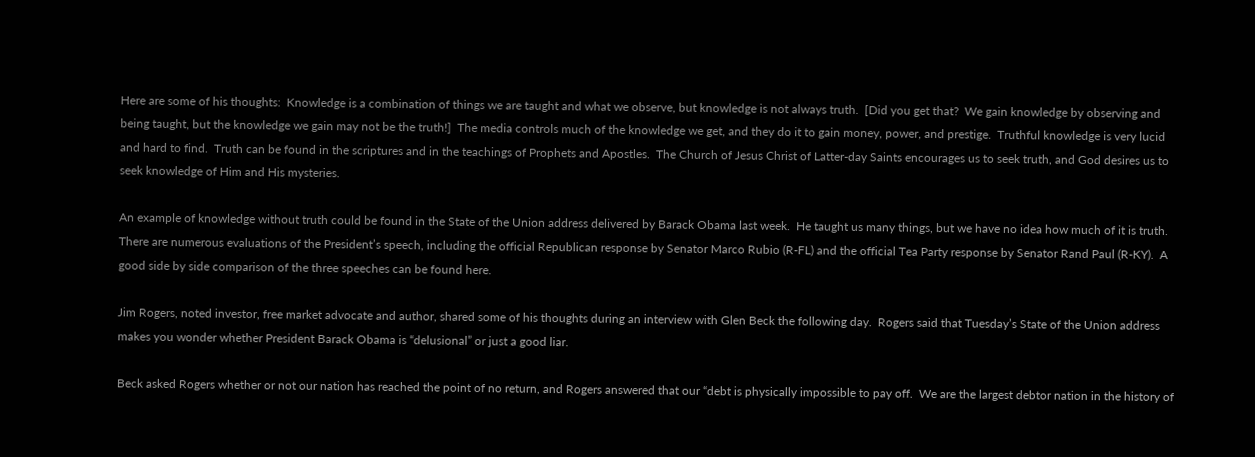Here are some of his thoughts:  Knowledge is a combination of things we are taught and what we observe, but knowledge is not always truth.  [Did you get that?  We gain knowledge by observing and being taught, but the knowledge we gain may not be the truth!]  The media controls much of the knowledge we get, and they do it to gain money, power, and prestige.  Truthful knowledge is very lucid and hard to find.  Truth can be found in the scriptures and in the teachings of Prophets and Apostles.  The Church of Jesus Christ of Latter-day Saints encourages us to seek truth, and God desires us to seek knowledge of Him and His mysteries.

An example of knowledge without truth could be found in the State of the Union address delivered by Barack Obama last week.  He taught us many things, but we have no idea how much of it is truth.  There are numerous evaluations of the President’s speech, including the official Republican response by Senator Marco Rubio (R-FL) and the official Tea Party response by Senator Rand Paul (R-KY).  A good side by side comparison of the three speeches can be found here.

Jim Rogers, noted investor, free market advocate and author, shared some of his thoughts during an interview with Glen Beck the following day.  Rogers said that Tuesday’s State of the Union address makes you wonder whether President Barack Obama is “delusional” or just a good liar.

Beck asked Rogers whether or not our nation has reached the point of no return, and Rogers answered that our “debt is physically impossible to pay off.  We are the largest debtor nation in the history of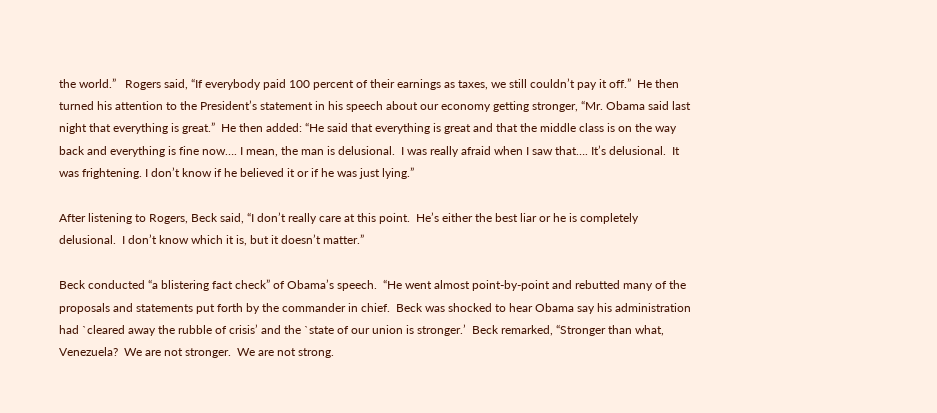the world.”   Rogers said, “If everybody paid 100 percent of their earnings as taxes, we still couldn’t pay it off.”  He then turned his attention to the President’s statement in his speech about our economy getting stronger, “Mr. Obama said last night that everything is great.”  He then added: “He said that everything is great and that the middle class is on the way back and everything is fine now…. I mean, the man is delusional.  I was really afraid when I saw that…. It’s delusional.  It was frightening. I don’t know if he believed it or if he was just lying.”

After listening to Rogers, Beck said, “I don’t really care at this point.  He’s either the best liar or he is completely delusional.  I don’t know which it is, but it doesn’t matter.”

Beck conducted “a blistering fact check” of Obama’s speech.  “He went almost point-by-point and rebutted many of the proposals and statements put forth by the commander in chief.  Beck was shocked to hear Obama say his administration had `cleared away the rubble of crisis’ and the `state of our union is stronger.’  Beck remarked, “Stronger than what, Venezuela?  We are not stronger.  We are not strong.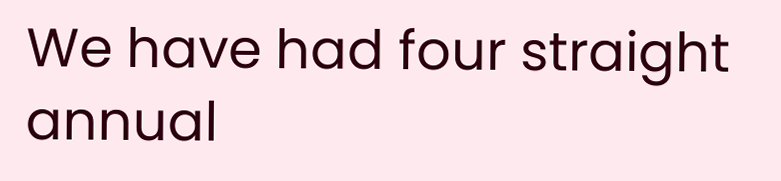We have had four straight annual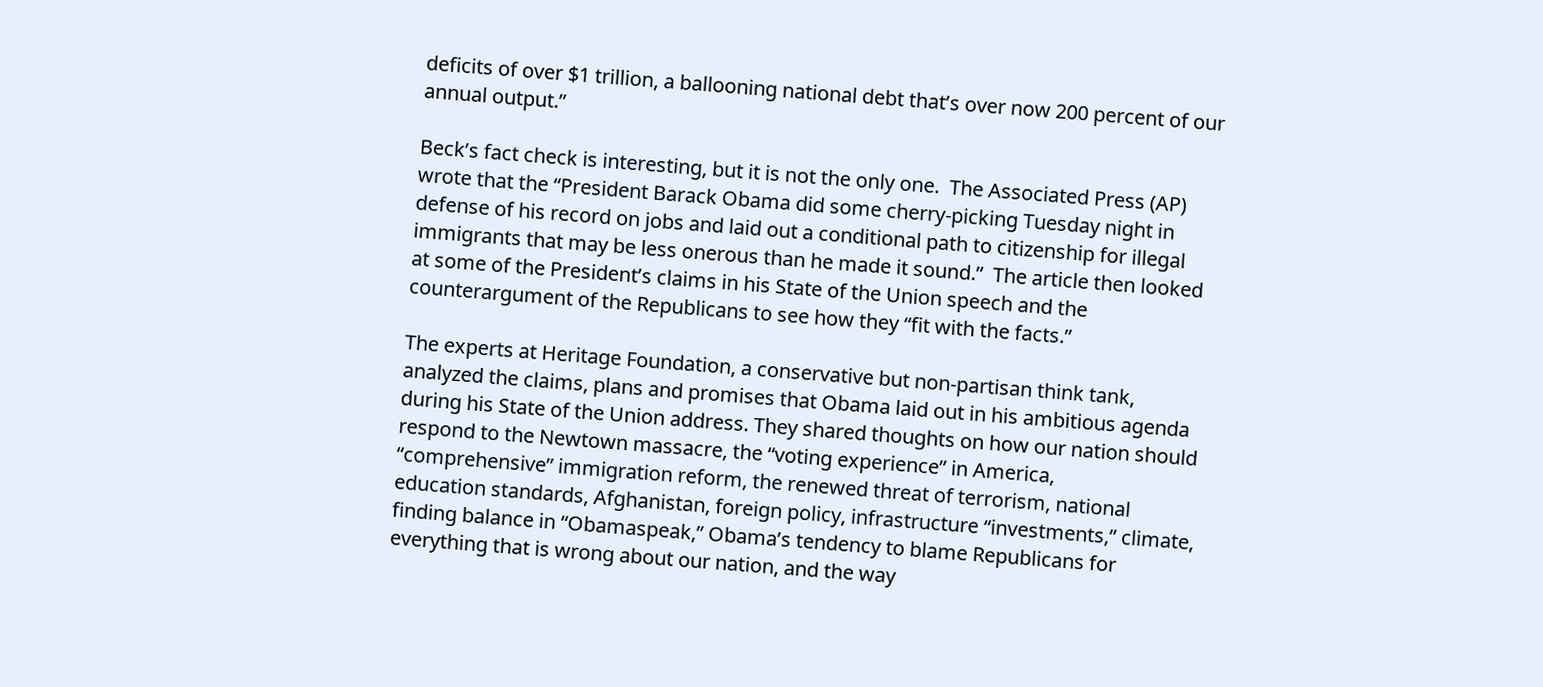deficits of over $1 trillion, a ballooning national debt that’s over now 200 percent of our annual output.”

Beck’s fact check is interesting, but it is not the only one.  The Associated Press (AP)  wrote that the “President Barack Obama did some cherry-picking Tuesday night in defense of his record on jobs and laid out a conditional path to citizenship for illegal immigrants that may be less onerous than he made it sound.”  The article then looked at some of the President’s claims in his State of the Union speech and the counterargument of the Republicans to see how they “fit with the facts.”

The experts at Heritage Foundation, a conservative but non-partisan think tank, analyzed the claims, plans and promises that Obama laid out in his ambitious agenda during his State of the Union address. They shared thoughts on how our nation should respond to the Newtown massacre, the “voting experience” in America, “comprehensive” immigration reform, the renewed threat of terrorism, national education standards, Afghanistan, foreign policy, infrastructure “investments,” climate, finding balance in “Obamaspeak,” Obama’s tendency to blame Republicans for everything that is wrong about our nation, and the way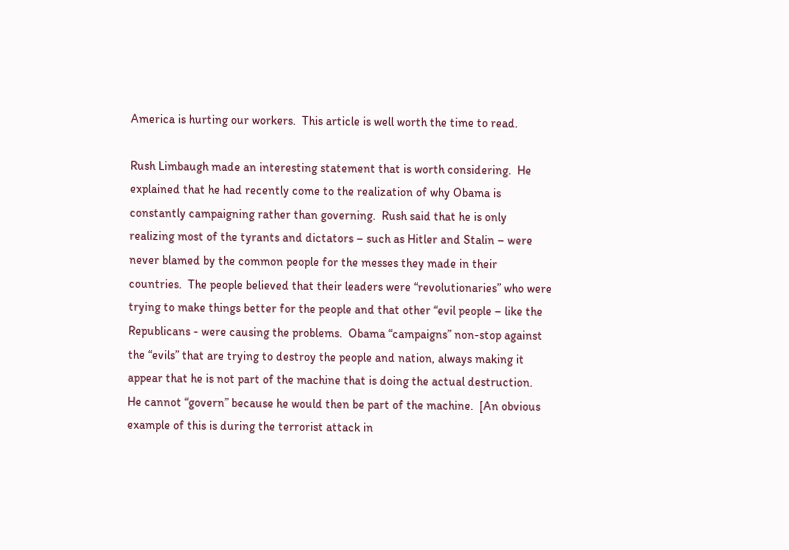America is hurting our workers.  This article is well worth the time to read.

Rush Limbaugh made an interesting statement that is worth considering.  He explained that he had recently come to the realization of why Obama is constantly campaigning rather than governing.  Rush said that he is only realizing most of the tyrants and dictators – such as Hitler and Stalin – were never blamed by the common people for the messes they made in their countries.  The people believed that their leaders were “revolutionaries” who were trying to make things better for the people and that other “evil people – like the Republicans - were causing the problems.  Obama “campaigns” non-stop against the “evils” that are trying to destroy the people and nation, always making it appear that he is not part of the machine that is doing the actual destruction.  He cannot “govern” because he would then be part of the machine.  [An obvious example of this is during the terrorist attack in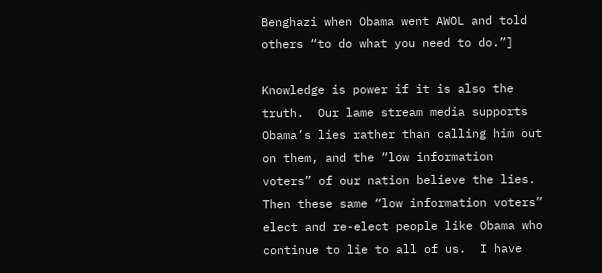Benghazi when Obama went AWOL and told others “to do what you need to do.”]

Knowledge is power if it is also the truth.  Our lame stream media supports Obama’s lies rather than calling him out on them, and the “low information voters” of our nation believe the lies.  Then these same “low information voters” elect and re-elect people like Obama who continue to lie to all of us.  I have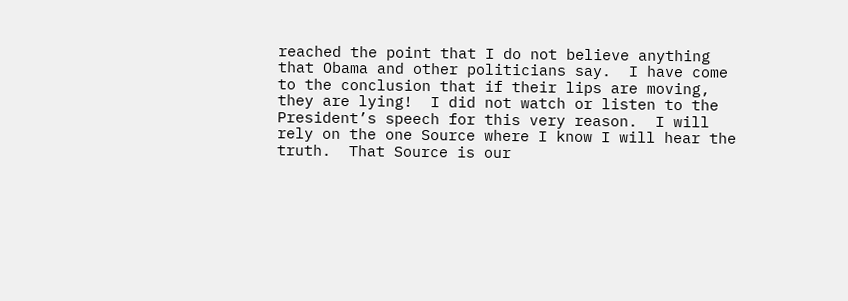reached the point that I do not believe anything that Obama and other politicians say.  I have come to the conclusion that if their lips are moving, they are lying!  I did not watch or listen to the President’s speech for this very reason.  I will rely on the one Source where I know I will hear the truth.  That Source is our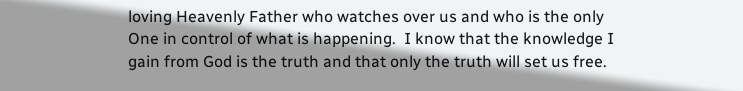loving Heavenly Father who watches over us and who is the only One in control of what is happening.  I know that the knowledge I gain from God is the truth and that only the truth will set us free.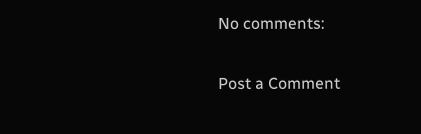No comments:

Post a Comment